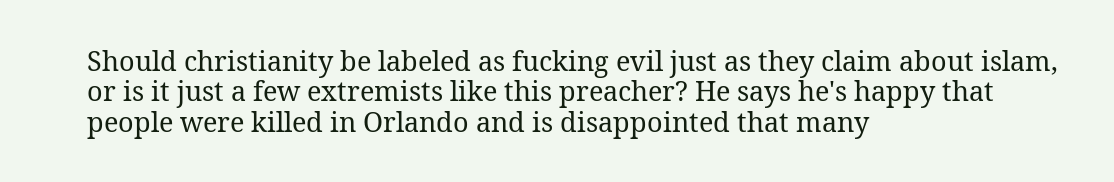Should christianity be labeled as fucking evil just as they claim about islam, or is it just a few extremists like this preacher? He says he's happy that people were killed in Orlando and is disappointed that many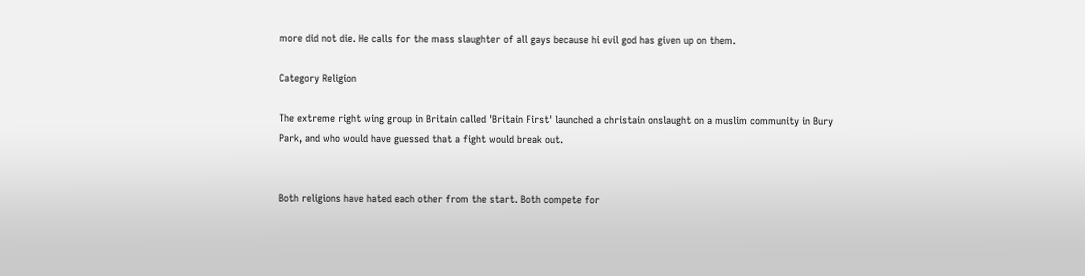more did not die. He calls for the mass slaughter of all gays because hi evil god has given up on them.

Category Religion

The extreme right wing group in Britain called 'Britain First' launched a christain onslaught on a muslim community in Bury Park, and who would have guessed that a fight would break out.


Both religions have hated each other from the start. Both compete for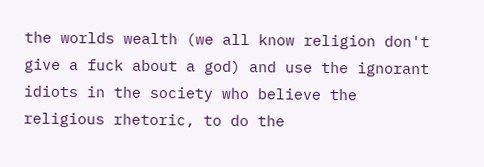the worlds wealth (we all know religion don't give a fuck about a god) and use the ignorant idiots in the society who believe the religious rhetoric, to do the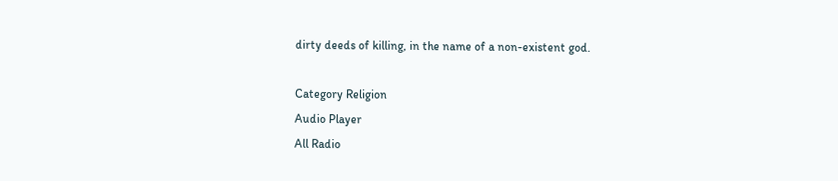dirty deeds of killing, in the name of a non-existent god.

Category Religion
Audio Player
All Radio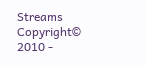Streams
Copyright© 2010 -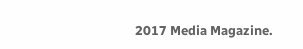2017 Media Magazine.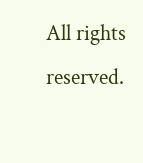All rights reserved.